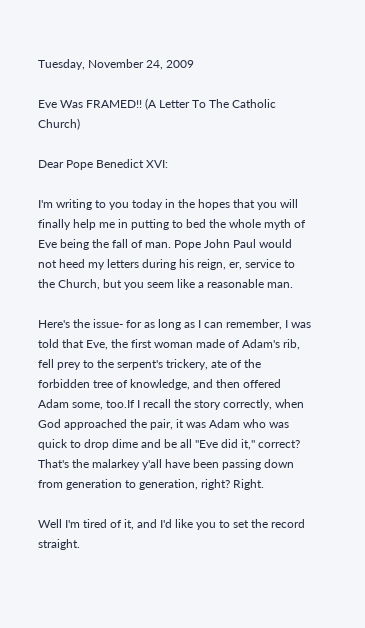Tuesday, November 24, 2009

Eve Was FRAMED!! (A Letter To The Catholic Church)

Dear Pope Benedict XVI:

I'm writing to you today in the hopes that you will finally help me in putting to bed the whole myth of Eve being the fall of man. Pope John Paul would not heed my letters during his reign, er, service to the Church, but you seem like a reasonable man.

Here's the issue- for as long as I can remember, I was told that Eve, the first woman made of Adam's rib, fell prey to the serpent's trickery, ate of the forbidden tree of knowledge, and then offered Adam some, too.If I recall the story correctly, when God approached the pair, it was Adam who was quick to drop dime and be all "Eve did it," correct? That's the malarkey y'all have been passing down from generation to generation, right? Right.

Well I'm tired of it, and I'd like you to set the record straight.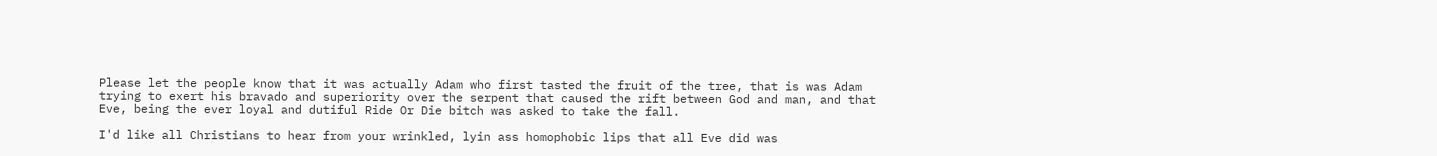Please let the people know that it was actually Adam who first tasted the fruit of the tree, that is was Adam trying to exert his bravado and superiority over the serpent that caused the rift between God and man, and that Eve, being the ever loyal and dutiful Ride Or Die bitch was asked to take the fall.

I'd like all Christians to hear from your wrinkled, lyin ass homophobic lips that all Eve did was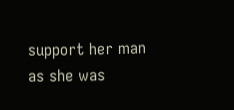support her man as she was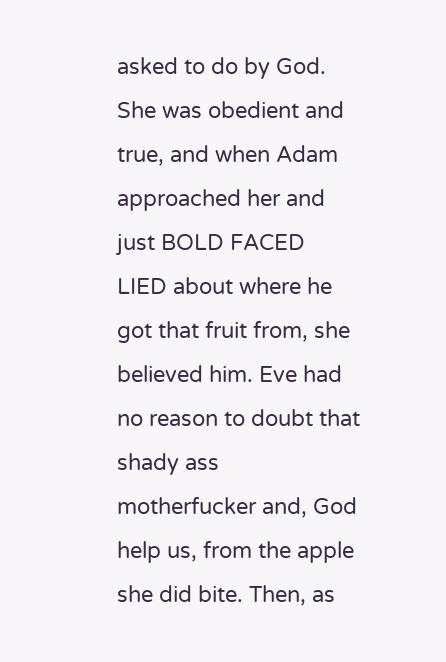asked to do by God. She was obedient and true, and when Adam approached her and just BOLD FACED LIED about where he got that fruit from, she believed him. Eve had no reason to doubt that shady ass motherfucker and, God help us, from the apple she did bite. Then, as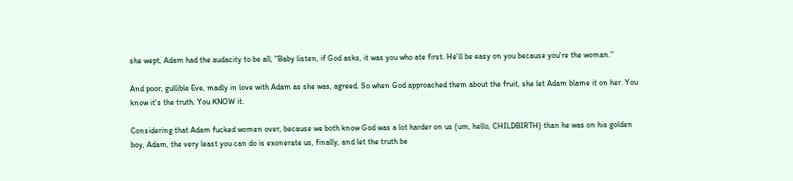she wept, Adam had the audacity to be all, "Baby listen, if God asks, it was you who ate first. He'll be easy on you because you're the woman."

And poor, gullible Eve, madly in love with Adam as she was, agreed. So when God approached them about the fruit, she let Adam blame it on her. You know it's the truth. You KNOW it.

Considering that Adam fucked women over, because we both know God was a lot harder on us (um, hello, CHILDBIRTH) than he was on his golden boy, Adam, the very least you can do is exonerate us, finally, and let the truth be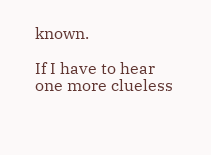known.

If I have to hear one more clueless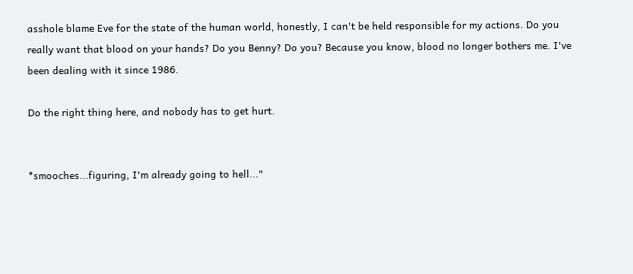asshole blame Eve for the state of the human world, honestly, I can't be held responsible for my actions. Do you really want that blood on your hands? Do you Benny? Do you? Because you know, blood no longer bothers me. I've been dealing with it since 1986.

Do the right thing here, and nobody has to get hurt.


*smooches...figuring, I'm already going to hell..."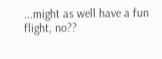...might as well have a fun flight, no??